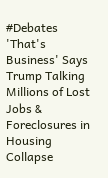#Debates 'That's Business' Says Trump Talking Millions of Lost Jobs & Foreclosures in Housing Collapse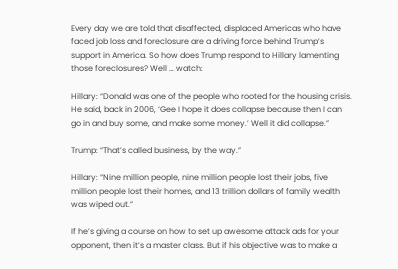Every day we are told that disaffected, displaced Americas who have faced job loss and foreclosure are a driving force behind Trump’s support in America. So how does Trump respond to Hillary lamenting those foreclosures? Well … watch:

Hillary: “Donald was one of the people who rooted for the housing crisis. He said, back in 2006, ‘Gee I hope it does collapse because then I can go in and buy some, and make some money.’ Well it did collapse.”

Trump: “That’s called business, by the way.”

Hillary: “Nine million people, nine million people lost their jobs, five million people lost their homes, and 13 trillion dollars of family wealth was wiped out.”

If he’s giving a course on how to set up awesome attack ads for your opponent, then it’s a master class. But if his objective was to make a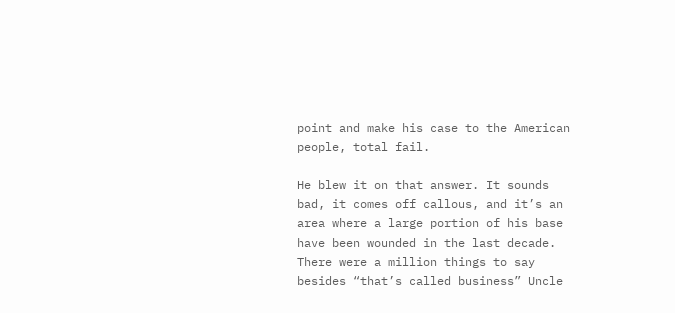point and make his case to the American people, total fail.

He blew it on that answer. It sounds bad, it comes off callous, and it’s an area where a large portion of his base have been wounded in the last decade. There were a million things to say besides “that’s called business” Uncle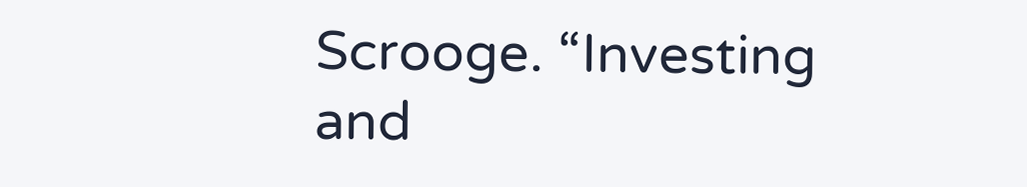Scrooge. “Investing and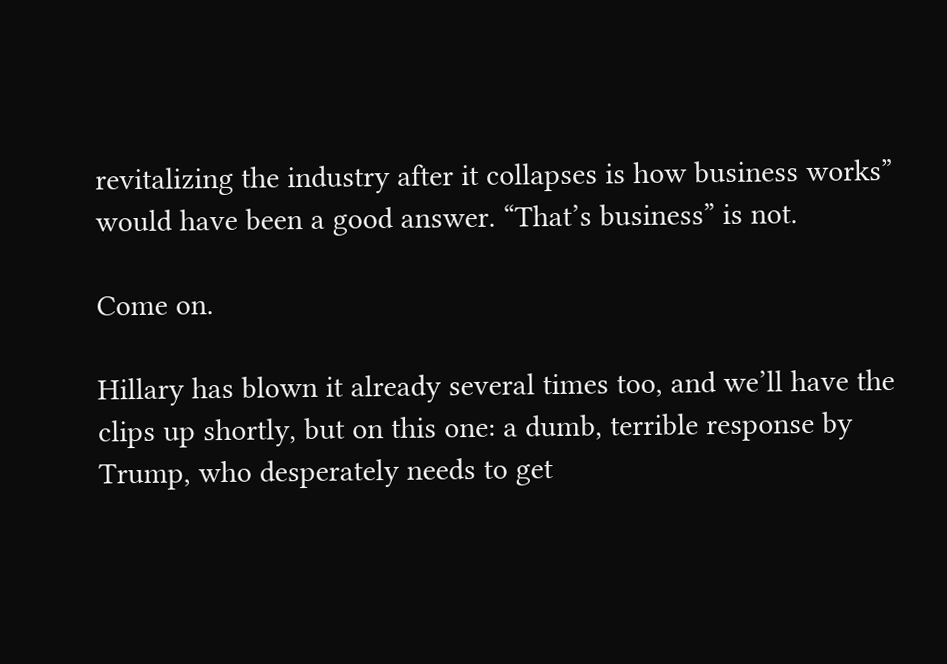revitalizing the industry after it collapses is how business works” would have been a good answer. “That’s business” is not.

Come on.

Hillary has blown it already several times too, and we’ll have the clips up shortly, but on this one: a dumb, terrible response by Trump, who desperately needs to get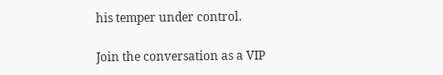his temper under control.

Join the conversation as a VIP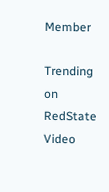Member

Trending on RedState Video